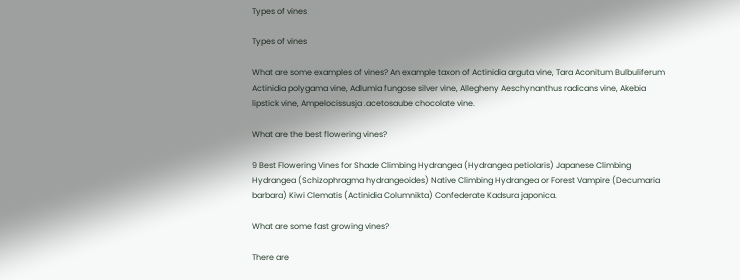Types of vines

Types of vines

What are some examples of vines? An example taxon of Actinidia arguta vine, Tara Aconitum Bulbuliferum Actinidia polygama vine, Adlumia fungose silver vine, Allegheny Aeschynanthus radicans vine, Akebia lipstick vine, Ampelocissusja .acetosaube chocolate vine.

What are the best flowering vines?

9 Best Flowering Vines for Shade Climbing Hydrangea (Hydrangea petiolaris) Japanese Climbing Hydrangea (Schizophragma hydrangeoides) Native Climbing Hydrangea or Forest Vampire (Decumaria barbara) Kiwi Clematis (Actinidia Columnikta) Confederate Kadsura japonica.

What are some fast growing vines?

There are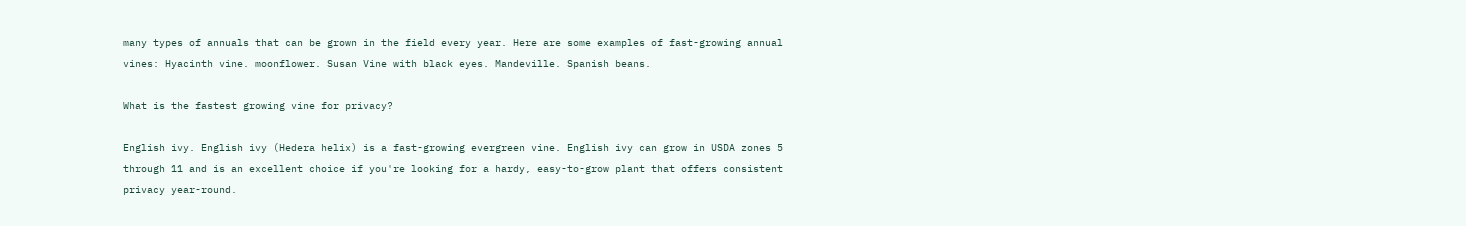many types of annuals that can be grown in the field every year. Here are some examples of fast-growing annual vines: Hyacinth vine. moonflower. Susan Vine with black eyes. Mandeville. Spanish beans.

What is the fastest growing vine for privacy?

English ivy. English ivy (Hedera helix) is a fast-growing evergreen vine. English ivy can grow in USDA zones 5 through 11 and is an excellent choice if you're looking for a hardy, easy-to-grow plant that offers consistent privacy year-round.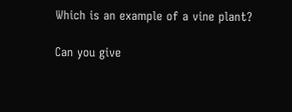Which is an example of a vine plant?

Can you give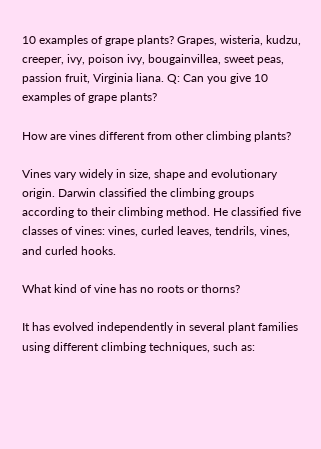10 examples of grape plants? Grapes, wisteria, kudzu, creeper, ivy, poison ivy, bougainvillea, sweet peas, passion fruit, Virginia liana. Q: Can you give 10 examples of grape plants?

How are vines different from other climbing plants?

Vines vary widely in size, shape and evolutionary origin. Darwin classified the climbing groups according to their climbing method. He classified five classes of vines: vines, curled leaves, tendrils, vines, and curled hooks.

What kind of vine has no roots or thorns?

It has evolved independently in several plant families using different climbing techniques, such as: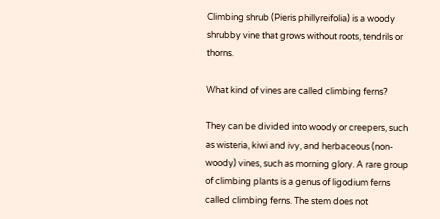Climbing shrub (Pieris phillyreifolia) is a woody shrubby vine that grows without roots, tendrils or thorns.

What kind of vines are called climbing ferns?

They can be divided into woody or creepers, such as wisteria, kiwi and ivy, and herbaceous (non-woody) vines, such as morning glory. A rare group of climbing plants is a genus of ligodium ferns called climbing ferns. The stem does not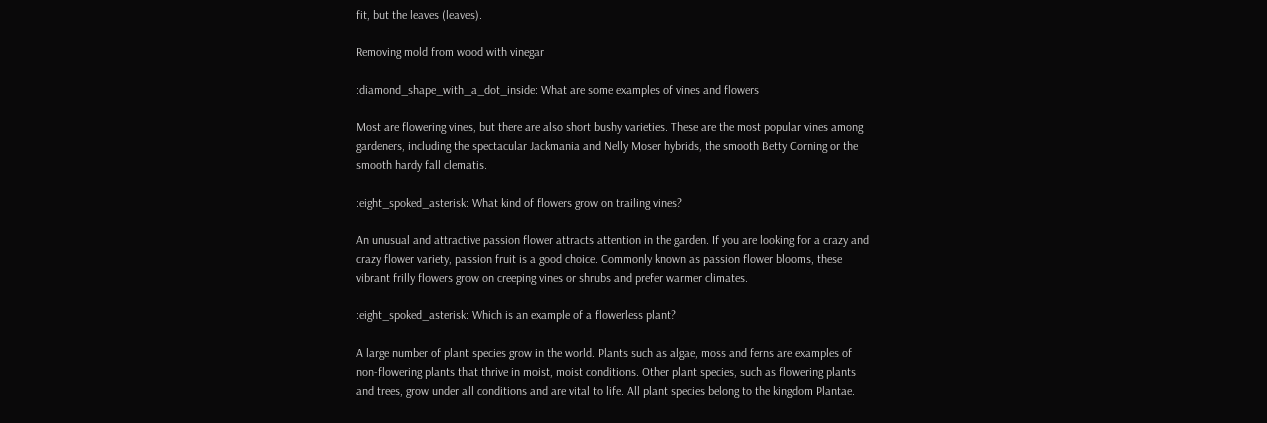fit, but the leaves (leaves).

Removing mold from wood with vinegar

:diamond_shape_with_a_dot_inside: What are some examples of vines and flowers

Most are flowering vines, but there are also short bushy varieties. These are the most popular vines among gardeners, including the spectacular Jackmania and Nelly Moser hybrids, the smooth Betty Corning or the smooth hardy fall clematis.

:eight_spoked_asterisk: What kind of flowers grow on trailing vines?

An unusual and attractive passion flower attracts attention in the garden. If you are looking for a crazy and crazy flower variety, passion fruit is a good choice. Commonly known as passion flower blooms, these vibrant frilly flowers grow on creeping vines or shrubs and prefer warmer climates.

:eight_spoked_asterisk: Which is an example of a flowerless plant?

A large number of plant species grow in the world. Plants such as algae, moss and ferns are examples of non-flowering plants that thrive in moist, moist conditions. Other plant species, such as flowering plants and trees, grow under all conditions and are vital to life. All plant species belong to the kingdom Plantae.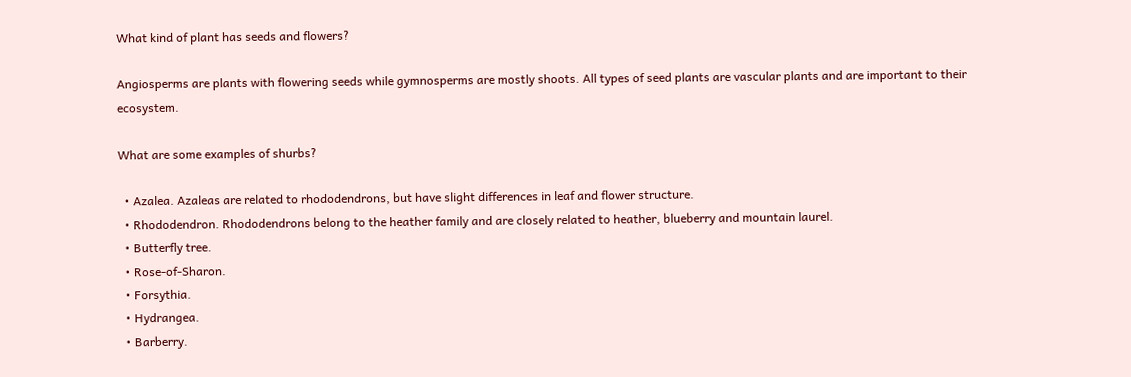What kind of plant has seeds and flowers?

Angiosperms are plants with flowering seeds while gymnosperms are mostly shoots. All types of seed plants are vascular plants and are important to their ecosystem.

What are some examples of shurbs?

  • Azalea. Azaleas are related to rhododendrons, but have slight differences in leaf and flower structure.
  • Rhododendron. Rhododendrons belong to the heather family and are closely related to heather, blueberry and mountain laurel.
  • Butterfly tree.
  • Rose-of-Sharon.
  • Forsythia.
  • Hydrangea.
  • Barberry.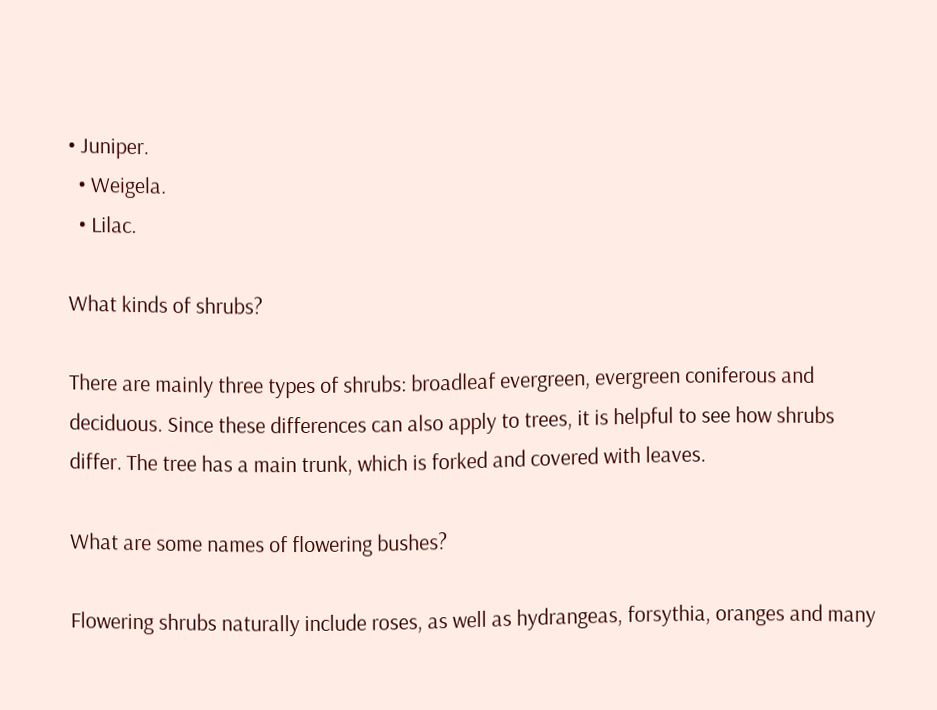• Juniper.
  • Weigela.
  • Lilac.

What kinds of shrubs?

There are mainly three types of shrubs: broadleaf evergreen, evergreen coniferous and deciduous. Since these differences can also apply to trees, it is helpful to see how shrubs differ. The tree has a main trunk, which is forked and covered with leaves.

What are some names of flowering bushes?

Flowering shrubs naturally include roses, as well as hydrangeas, forsythia, oranges and many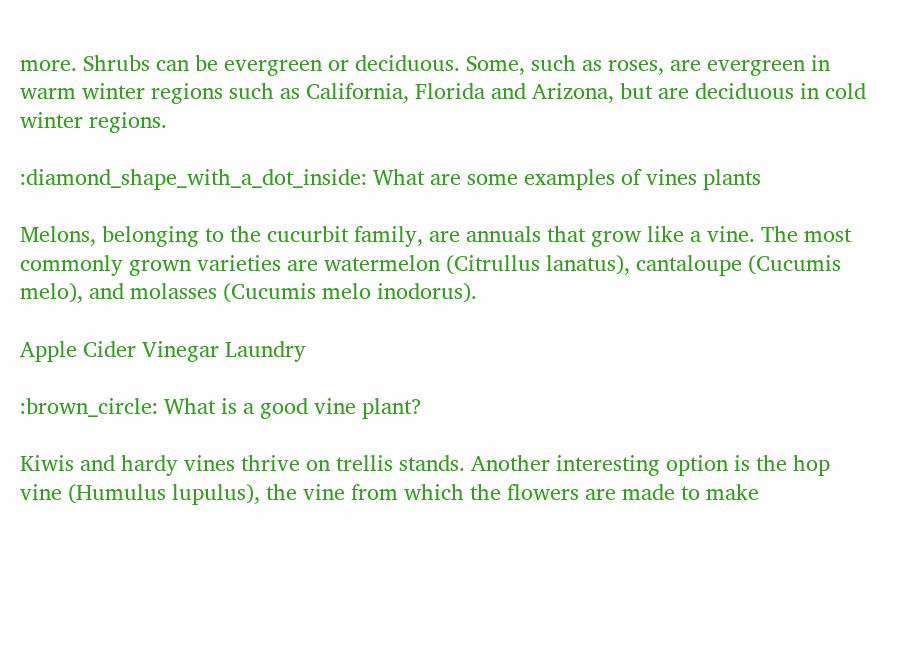more. Shrubs can be evergreen or deciduous. Some, such as roses, are evergreen in warm winter regions such as California, Florida and Arizona, but are deciduous in cold winter regions.

:diamond_shape_with_a_dot_inside: What are some examples of vines plants

Melons, belonging to the cucurbit family, are annuals that grow like a vine. The most commonly grown varieties are watermelon (Citrullus lanatus), cantaloupe (Cucumis melo), and molasses (Cucumis melo inodorus).

Apple Cider Vinegar Laundry

:brown_circle: What is a good vine plant?

Kiwis and hardy vines thrive on trellis stands. Another interesting option is the hop vine (Humulus lupulus), the vine from which the flowers are made to make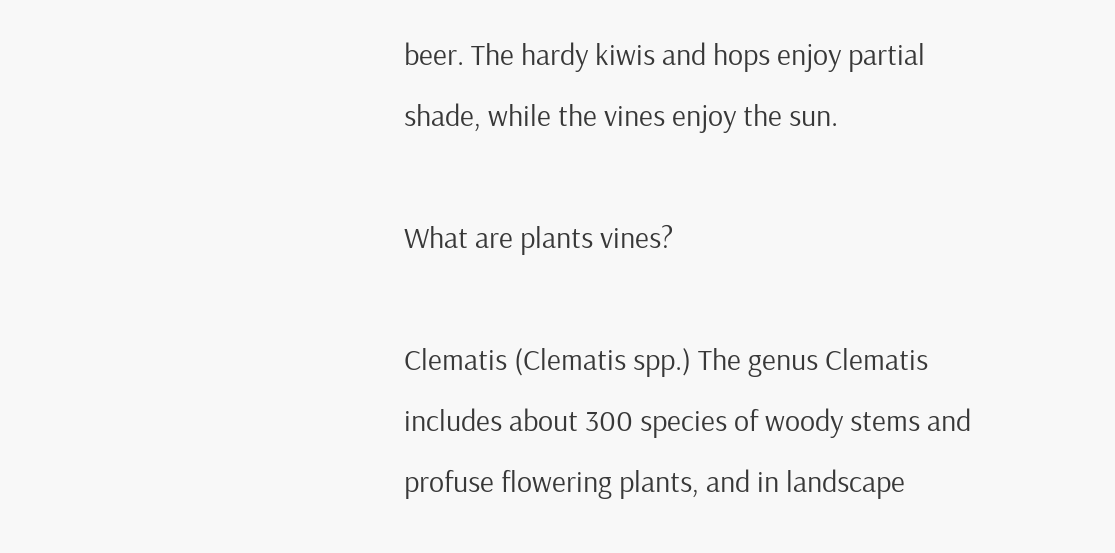beer. The hardy kiwis and hops enjoy partial shade, while the vines enjoy the sun.

What are plants vines?

Clematis (Clematis spp.) The genus Clematis includes about 300 species of woody stems and profuse flowering plants, and in landscape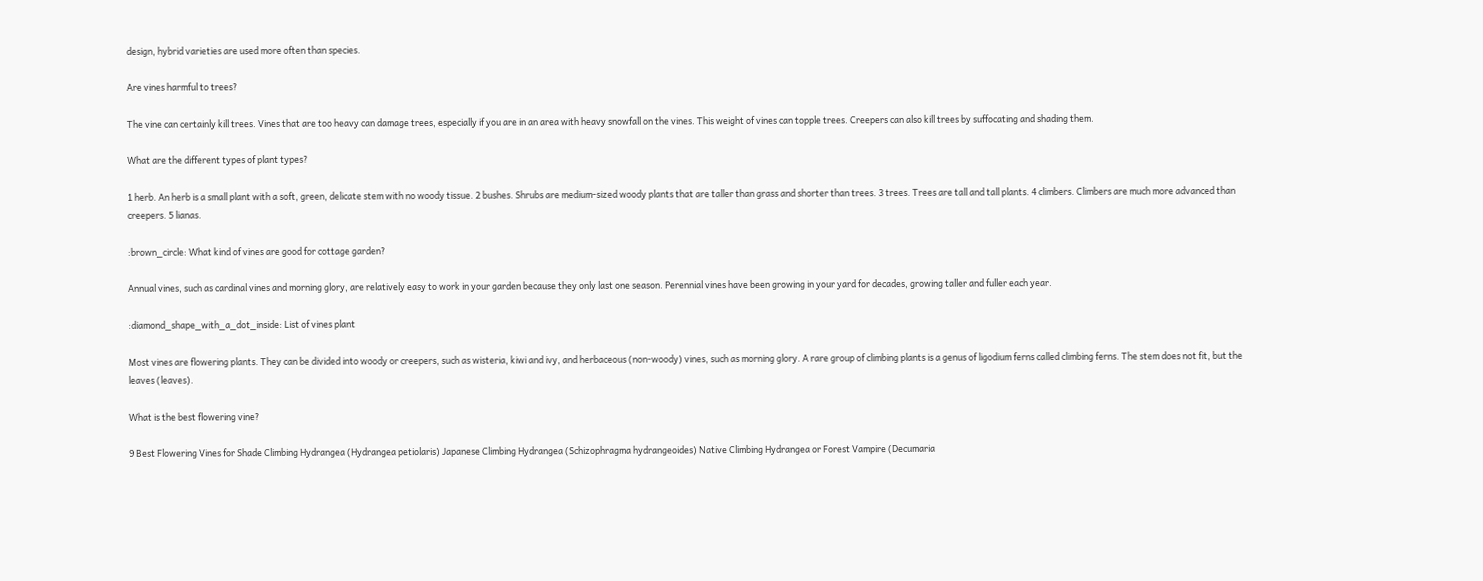design, hybrid varieties are used more often than species.

Are vines harmful to trees?

The vine can certainly kill trees. Vines that are too heavy can damage trees, especially if you are in an area with heavy snowfall on the vines. This weight of vines can topple trees. Creepers can also kill trees by suffocating and shading them.

What are the different types of plant types?

1 herb. An herb is a small plant with a soft, green, delicate stem with no woody tissue. 2 bushes. Shrubs are medium-sized woody plants that are taller than grass and shorter than trees. 3 trees. Trees are tall and tall plants. 4 climbers. Climbers are much more advanced than creepers. 5 lianas.

:brown_circle: What kind of vines are good for cottage garden?

Annual vines, such as cardinal vines and morning glory, are relatively easy to work in your garden because they only last one season. Perennial vines have been growing in your yard for decades, growing taller and fuller each year.

:diamond_shape_with_a_dot_inside: List of vines plant

Most vines are flowering plants. They can be divided into woody or creepers, such as wisteria, kiwi and ivy, and herbaceous (non-woody) vines, such as morning glory. A rare group of climbing plants is a genus of ligodium ferns called climbing ferns. The stem does not fit, but the leaves (leaves).

What is the best flowering vine?

9 Best Flowering Vines for Shade Climbing Hydrangea (Hydrangea petiolaris) Japanese Climbing Hydrangea (Schizophragma hydrangeoides) Native Climbing Hydrangea or Forest Vampire (Decumaria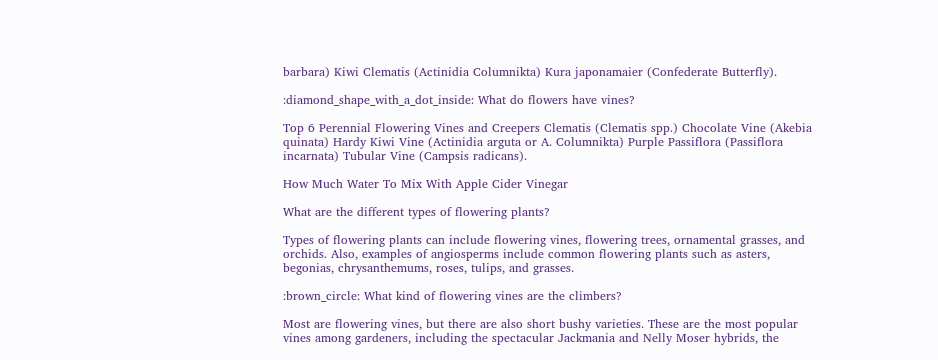barbara) Kiwi Clematis (Actinidia Columnikta) Kura japonamaier (Confederate Butterfly).

:diamond_shape_with_a_dot_inside: What do flowers have vines?

Top 6 Perennial Flowering Vines and Creepers Clematis (Clematis spp.) Chocolate Vine (Akebia quinata) Hardy Kiwi Vine (Actinidia arguta or A. Columnikta) Purple Passiflora (Passiflora incarnata) Tubular Vine (Campsis radicans).

How Much Water To Mix With Apple Cider Vinegar

What are the different types of flowering plants?

Types of flowering plants can include flowering vines, flowering trees, ornamental grasses, and orchids. Also, examples of angiosperms include common flowering plants such as asters, begonias, chrysanthemums, roses, tulips, and grasses.

:brown_circle: What kind of flowering vines are the climbers?

Most are flowering vines, but there are also short bushy varieties. These are the most popular vines among gardeners, including the spectacular Jackmania and Nelly Moser hybrids, the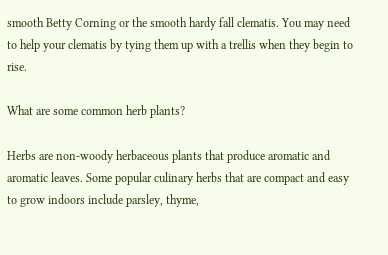smooth Betty Corning or the smooth hardy fall clematis. You may need to help your clematis by tying them up with a trellis when they begin to rise.

What are some common herb plants?

Herbs are non-woody herbaceous plants that produce aromatic and aromatic leaves. Some popular culinary herbs that are compact and easy to grow indoors include parsley, thyme,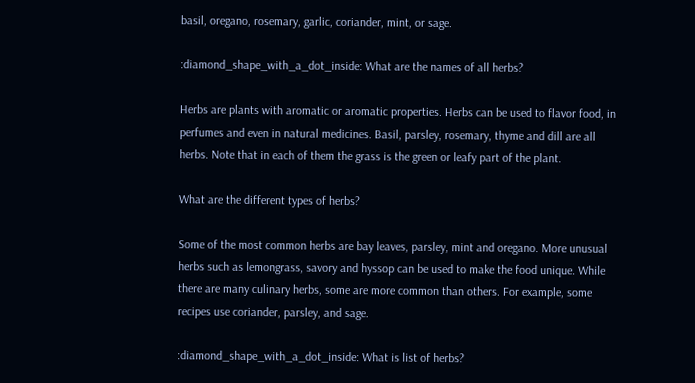basil, oregano, rosemary, garlic, coriander, mint, or sage.

:diamond_shape_with_a_dot_inside: What are the names of all herbs?

Herbs are plants with aromatic or aromatic properties. Herbs can be used to flavor food, in perfumes and even in natural medicines. Basil, parsley, rosemary, thyme and dill are all herbs. Note that in each of them the grass is the green or leafy part of the plant.

What are the different types of herbs?

Some of the most common herbs are bay leaves, parsley, mint and oregano. More unusual herbs such as lemongrass, savory and hyssop can be used to make the food unique. While there are many culinary herbs, some are more common than others. For example, some recipes use coriander, parsley, and sage.

:diamond_shape_with_a_dot_inside: What is list of herbs?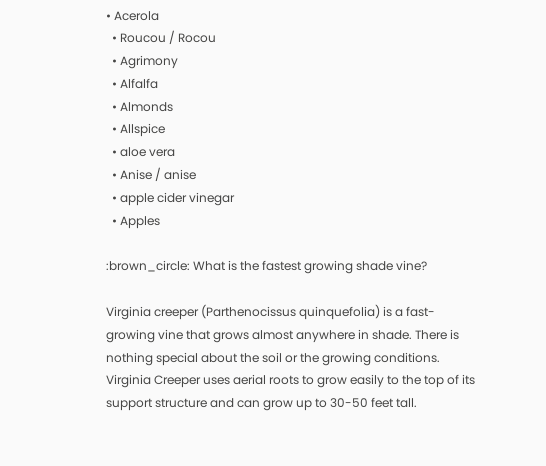• Acerola
  • Roucou / Rocou
  • Agrimony
  • Alfalfa
  • Almonds
  • Allspice
  • aloe vera
  • Anise / anise
  • apple cider vinegar
  • Apples

:brown_circle: What is the fastest growing shade vine?

Virginia creeper (Parthenocissus quinquefolia) is a fast-growing vine that grows almost anywhere in shade. There is nothing special about the soil or the growing conditions. Virginia Creeper uses aerial roots to grow easily to the top of its support structure and can grow up to 30-50 feet tall.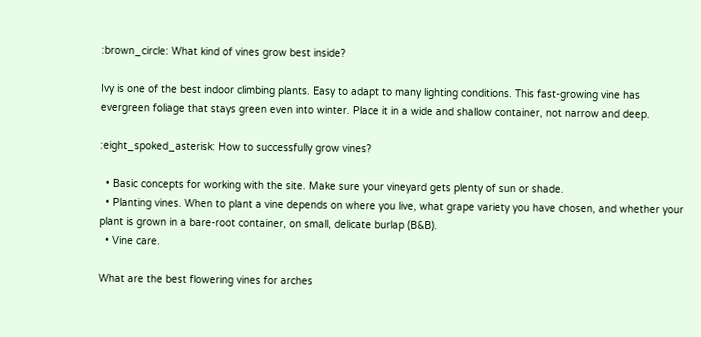:brown_circle: What kind of vines grow best inside?

Ivy is one of the best indoor climbing plants. Easy to adapt to many lighting conditions. This fast-growing vine has evergreen foliage that stays green even into winter. Place it in a wide and shallow container, not narrow and deep.

:eight_spoked_asterisk: How to successfully grow vines?

  • Basic concepts for working with the site. Make sure your vineyard gets plenty of sun or shade.
  • Planting vines. When to plant a vine depends on where you live, what grape variety you have chosen, and whether your plant is grown in a bare-root container, on small, delicate burlap (B&B).
  • Vine care.

What are the best flowering vines for arches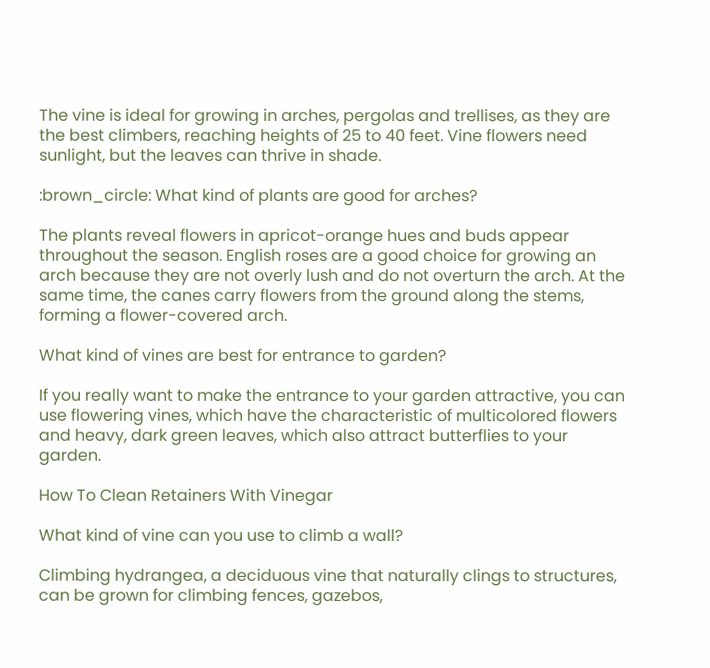The vine is ideal for growing in arches, pergolas and trellises, as they are the best climbers, reaching heights of 25 to 40 feet. Vine flowers need sunlight, but the leaves can thrive in shade.

:brown_circle: What kind of plants are good for arches?

The plants reveal flowers in apricot-orange hues and buds appear throughout the season. English roses are a good choice for growing an arch because they are not overly lush and do not overturn the arch. At the same time, the canes carry flowers from the ground along the stems, forming a flower-covered arch.

What kind of vines are best for entrance to garden?

If you really want to make the entrance to your garden attractive, you can use flowering vines, which have the characteristic of multicolored flowers and heavy, dark green leaves, which also attract butterflies to your garden.

How To Clean Retainers With Vinegar

What kind of vine can you use to climb a wall?

Climbing hydrangea, a deciduous vine that naturally clings to structures, can be grown for climbing fences, gazebos,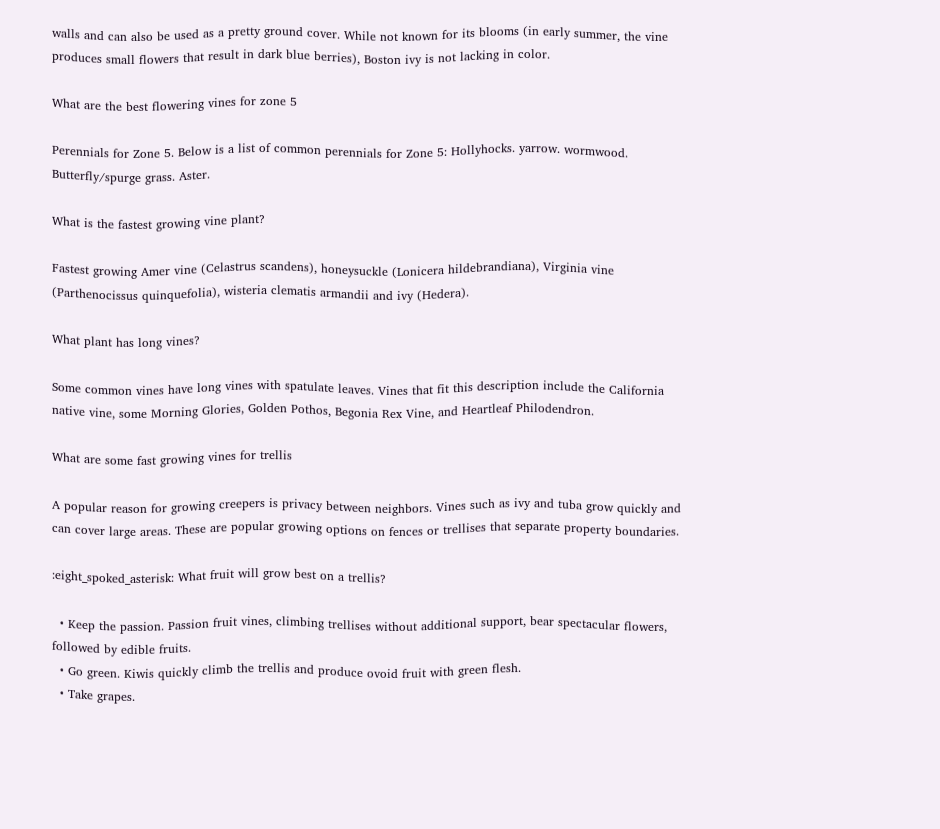walls and can also be used as a pretty ground cover. While not known for its blooms (in early summer, the vine produces small flowers that result in dark blue berries), Boston ivy is not lacking in color.

What are the best flowering vines for zone 5

Perennials for Zone 5. Below is a list of common perennials for Zone 5: Hollyhocks. yarrow. wormwood. Butterfly/spurge grass. Aster.

What is the fastest growing vine plant?

Fastest growing Amer vine (Celastrus scandens), honeysuckle (Lonicera hildebrandiana), Virginia vine (Parthenocissus quinquefolia), wisteria clematis armandii and ivy (Hedera).

What plant has long vines?

Some common vines have long vines with spatulate leaves. Vines that fit this description include the California native vine, some Morning Glories, Golden Pothos, Begonia Rex Vine, and Heartleaf Philodendron.

What are some fast growing vines for trellis

A popular reason for growing creepers is privacy between neighbors. Vines such as ivy and tuba grow quickly and can cover large areas. These are popular growing options on fences or trellises that separate property boundaries.

:eight_spoked_asterisk: What fruit will grow best on a trellis?

  • Keep the passion. Passion fruit vines, climbing trellises without additional support, bear spectacular flowers, followed by edible fruits.
  • Go green. Kiwis quickly climb the trellis and produce ovoid fruit with green flesh.
  • Take grapes.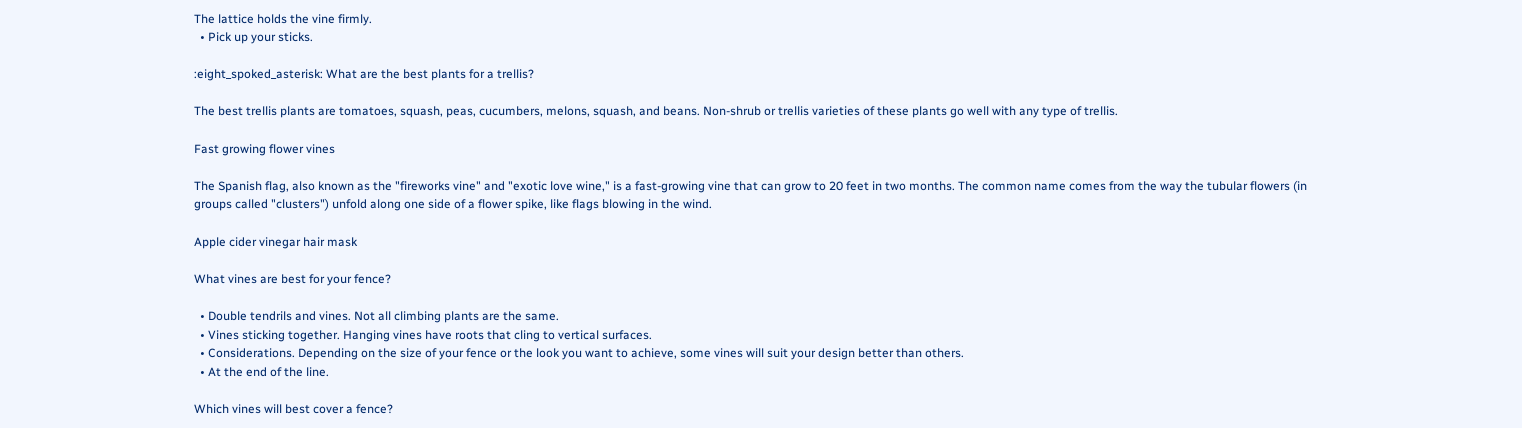The lattice holds the vine firmly.
  • Pick up your sticks.

:eight_spoked_asterisk: What are the best plants for a trellis?

The best trellis plants are tomatoes, squash, peas, cucumbers, melons, squash, and beans. Non-shrub or trellis varieties of these plants go well with any type of trellis.

Fast growing flower vines

The Spanish flag, also known as the "fireworks vine" and "exotic love wine," is a fast-growing vine that can grow to 20 feet in two months. The common name comes from the way the tubular flowers (in groups called "clusters") unfold along one side of a flower spike, like flags blowing in the wind.

Apple cider vinegar hair mask

What vines are best for your fence?

  • Double tendrils and vines. Not all climbing plants are the same.
  • Vines sticking together. Hanging vines have roots that cling to vertical surfaces.
  • Considerations. Depending on the size of your fence or the look you want to achieve, some vines will suit your design better than others.
  • At the end of the line.

Which vines will best cover a fence?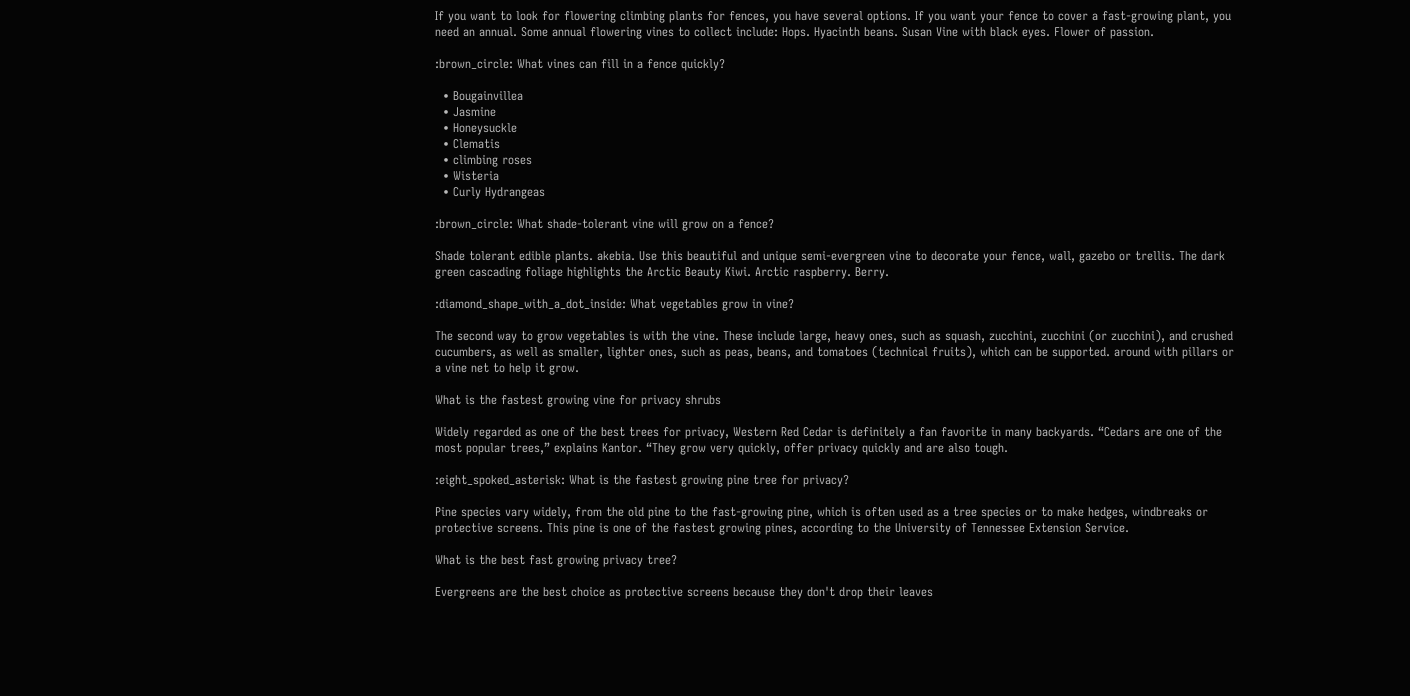If you want to look for flowering climbing plants for fences, you have several options. If you want your fence to cover a fast-growing plant, you need an annual. Some annual flowering vines to collect include: Hops. Hyacinth beans. Susan Vine with black eyes. Flower of passion.

:brown_circle: What vines can fill in a fence quickly?

  • Bougainvillea
  • Jasmine
  • Honeysuckle
  • Clematis
  • climbing roses
  • Wisteria
  • Curly Hydrangeas

:brown_circle: What shade-tolerant vine will grow on a fence?

Shade tolerant edible plants. akebia. Use this beautiful and unique semi-evergreen vine to decorate your fence, wall, gazebo or trellis. The dark green cascading foliage highlights the Arctic Beauty Kiwi. Arctic raspberry. Berry.

:diamond_shape_with_a_dot_inside: What vegetables grow in vine?

The second way to grow vegetables is with the vine. These include large, heavy ones, such as squash, zucchini, zucchini (or zucchini), and crushed cucumbers, as well as smaller, lighter ones, such as peas, beans, and tomatoes (technical fruits), which can be supported. around with pillars or a vine net to help it grow.

What is the fastest growing vine for privacy shrubs

Widely regarded as one of the best trees for privacy, Western Red Cedar is definitely a fan favorite in many backyards. “Cedars are one of the most popular trees,” explains Kantor. “They grow very quickly, offer privacy quickly and are also tough.

:eight_spoked_asterisk: What is the fastest growing pine tree for privacy?

Pine species vary widely, from the old pine to the fast-growing pine, which is often used as a tree species or to make hedges, windbreaks or protective screens. This pine is one of the fastest growing pines, according to the University of Tennessee Extension Service.

What is the best fast growing privacy tree?

Evergreens are the best choice as protective screens because they don't drop their leaves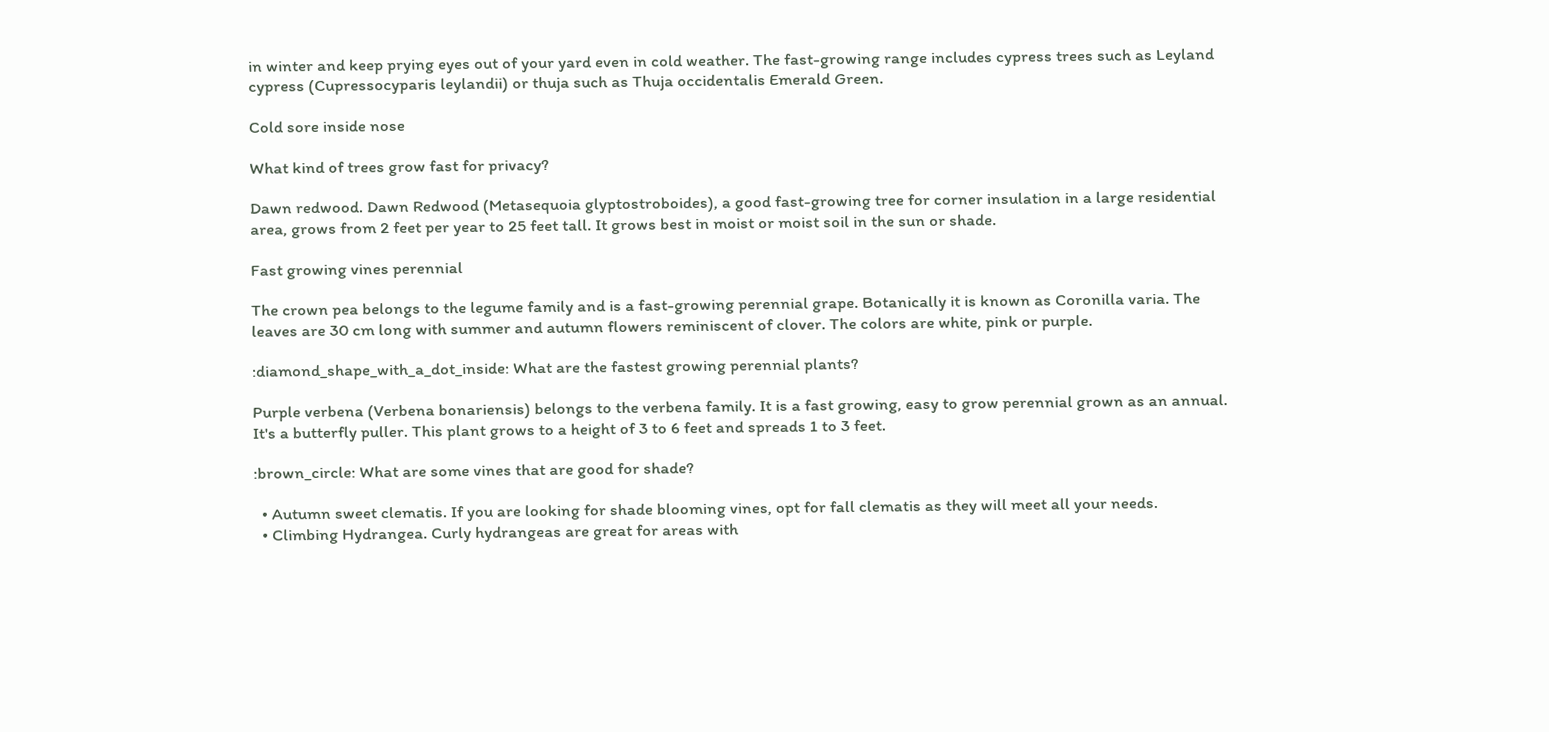in winter and keep prying eyes out of your yard even in cold weather. The fast-growing range includes cypress trees such as Leyland cypress (Cupressocyparis leylandii) or thuja such as Thuja occidentalis Emerald Green.

Cold sore inside nose

What kind of trees grow fast for privacy?

Dawn redwood. Dawn Redwood (Metasequoia glyptostroboides), a good fast-growing tree for corner insulation in a large residential area, grows from 2 feet per year to 25 feet tall. It grows best in moist or moist soil in the sun or shade.

Fast growing vines perennial

The crown pea belongs to the legume family and is a fast-growing perennial grape. Botanically it is known as Coronilla varia. The leaves are 30 cm long with summer and autumn flowers reminiscent of clover. The colors are white, pink or purple.

:diamond_shape_with_a_dot_inside: What are the fastest growing perennial plants?

Purple verbena (Verbena bonariensis) belongs to the verbena family. It is a fast growing, easy to grow perennial grown as an annual. It's a butterfly puller. This plant grows to a height of 3 to 6 feet and spreads 1 to 3 feet.

:brown_circle: What are some vines that are good for shade?

  • Autumn sweet clematis. If you are looking for shade blooming vines, opt for fall clematis as they will meet all your needs.
  • Climbing Hydrangea. Curly hydrangeas are great for areas with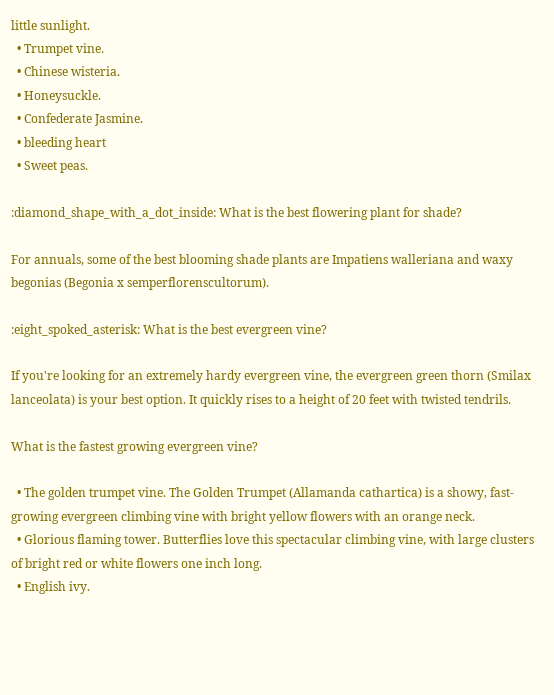little sunlight.
  • Trumpet vine.
  • Chinese wisteria.
  • Honeysuckle.
  • Confederate Jasmine.
  • bleeding heart
  • Sweet peas.

:diamond_shape_with_a_dot_inside: What is the best flowering plant for shade?

For annuals, some of the best blooming shade plants are Impatiens walleriana and waxy begonias (Begonia x semperflorenscultorum).

:eight_spoked_asterisk: What is the best evergreen vine?

If you're looking for an extremely hardy evergreen vine, the evergreen green thorn (Smilax lanceolata) is your best option. It quickly rises to a height of 20 feet with twisted tendrils.

What is the fastest growing evergreen vine?

  • The golden trumpet vine. The Golden Trumpet (Allamanda cathartica) is a showy, fast-growing evergreen climbing vine with bright yellow flowers with an orange neck.
  • Glorious flaming tower. Butterflies love this spectacular climbing vine, with large clusters of bright red or white flowers one inch long.
  • English ivy.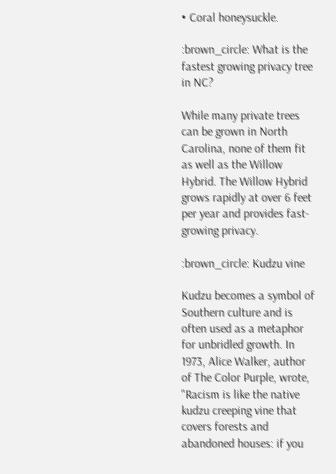• Coral honeysuckle.

:brown_circle: What is the fastest growing privacy tree in NC?

While many private trees can be grown in North Carolina, none of them fit as well as the Willow Hybrid. The Willow Hybrid grows rapidly at over 6 feet per year and provides fast-growing privacy.

:brown_circle: Kudzu vine

Kudzu becomes a symbol of Southern culture and is often used as a metaphor for unbridled growth. In 1973, Alice Walker, author of The Color Purple, wrote, "Racism is like the native kudzu creeping vine that covers forests and abandoned houses: if you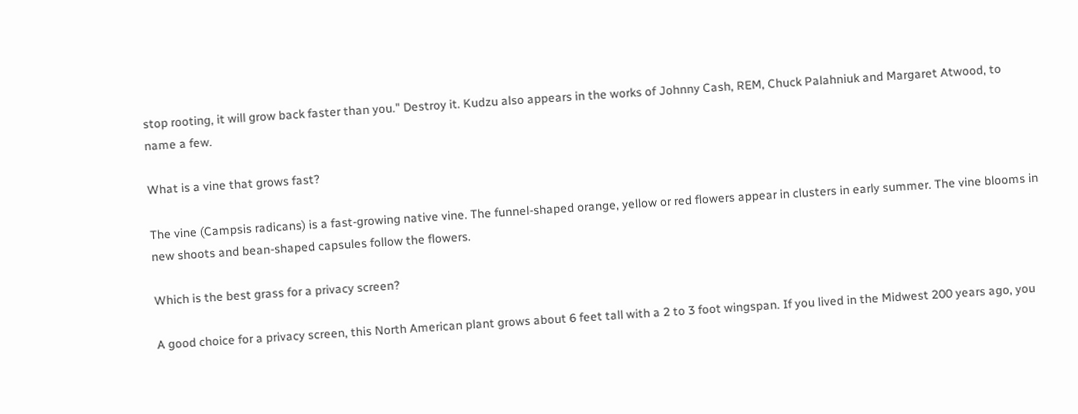stop rooting, it will grow back faster than you." Destroy it. Kudzu also appears in the works of Johnny Cash, REM, Chuck Palahniuk and Margaret Atwood, to name a few.

What is a vine that grows fast?

The vine (Campsis radicans) is a fast-growing native vine. The funnel-shaped orange, yellow or red flowers appear in clusters in early summer. The vine blooms in new shoots and bean-shaped capsules follow the flowers.

Which is the best grass for a privacy screen?

A good choice for a privacy screen, this North American plant grows about 6 feet tall with a 2 to 3 foot wingspan. If you lived in the Midwest 200 years ago, you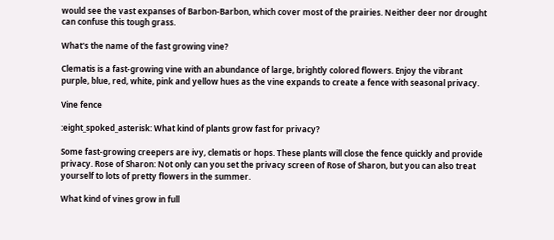would see the vast expanses of Barbon-Barbon, which cover most of the prairies. Neither deer nor drought can confuse this tough grass.

What's the name of the fast growing vine?

Clematis is a fast-growing vine with an abundance of large, brightly colored flowers. Enjoy the vibrant purple, blue, red, white, pink and yellow hues as the vine expands to create a fence with seasonal privacy.

Vine fence

:eight_spoked_asterisk: What kind of plants grow fast for privacy?

Some fast-growing creepers are ivy, clematis or hops. These plants will close the fence quickly and provide privacy. Rose of Sharon: Not only can you set the privacy screen of Rose of Sharon, but you can also treat yourself to lots of pretty flowers in the summer.

What kind of vines grow in full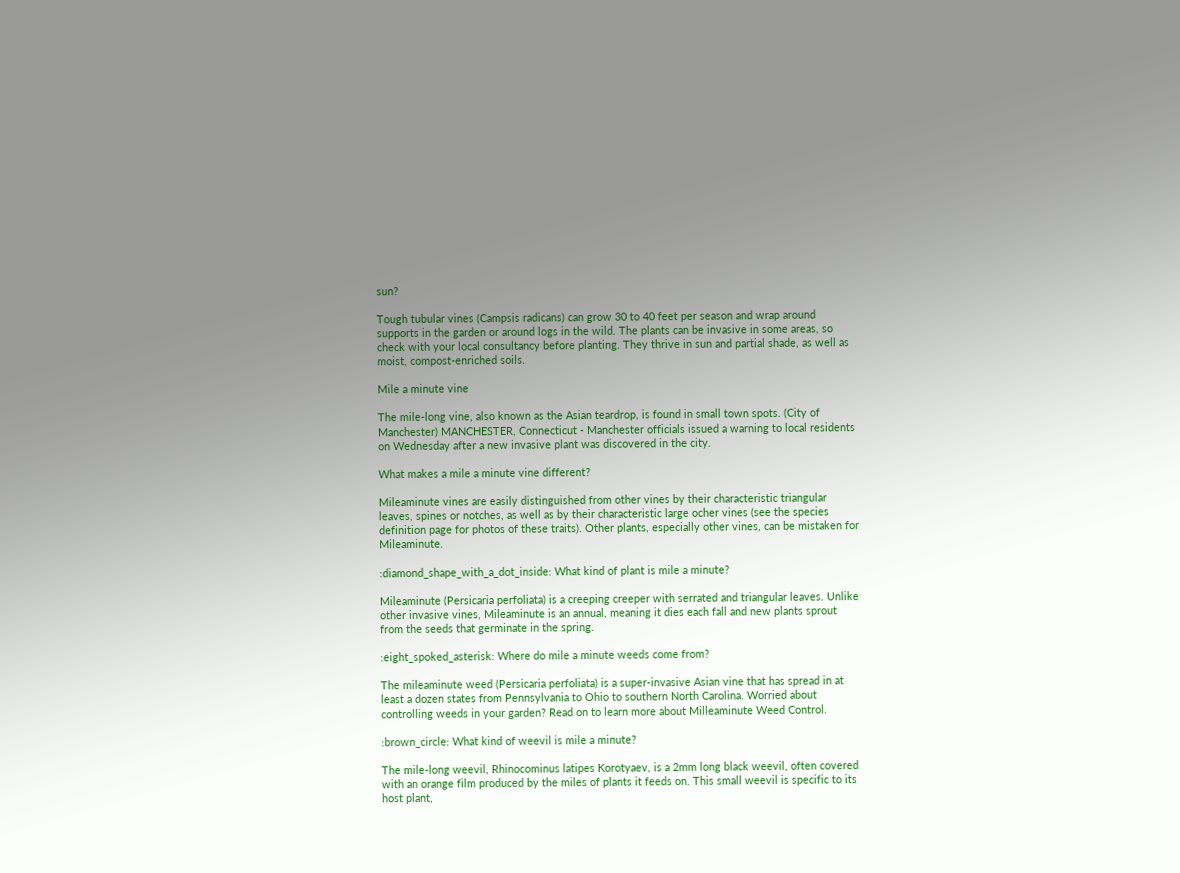sun?

Tough tubular vines (Campsis radicans) can grow 30 to 40 feet per season and wrap around supports in the garden or around logs in the wild. The plants can be invasive in some areas, so check with your local consultancy before planting. They thrive in sun and partial shade, as well as moist, compost-enriched soils.

Mile a minute vine

The mile-long vine, also known as the Asian teardrop, is found in small town spots. (City of Manchester) MANCHESTER, Connecticut - Manchester officials issued a warning to local residents on Wednesday after a new invasive plant was discovered in the city.

What makes a mile a minute vine different?

Mileaminute vines are easily distinguished from other vines by their characteristic triangular leaves, spines or notches, as well as by their characteristic large ocher vines (see the species definition page for photos of these traits). Other plants, especially other vines, can be mistaken for Mileaminute.

:diamond_shape_with_a_dot_inside: What kind of plant is mile a minute?

Mileaminute (Persicaria perfoliata) is a creeping creeper with serrated and triangular leaves. Unlike other invasive vines, Mileaminute is an annual, meaning it dies each fall and new plants sprout from the seeds that germinate in the spring.

:eight_spoked_asterisk: Where do mile a minute weeds come from?

The mileaminute weed (Persicaria perfoliata) is a super-invasive Asian vine that has spread in at least a dozen states from Pennsylvania to Ohio to southern North Carolina. Worried about controlling weeds in your garden? Read on to learn more about Milleaminute Weed Control.

:brown_circle: What kind of weevil is mile a minute?

The mile-long weevil, Rhinocominus latipes Korotyaev, is a 2mm long black weevil, often covered with an orange film produced by the miles of plants it feeds on. This small weevil is specific to its host plant,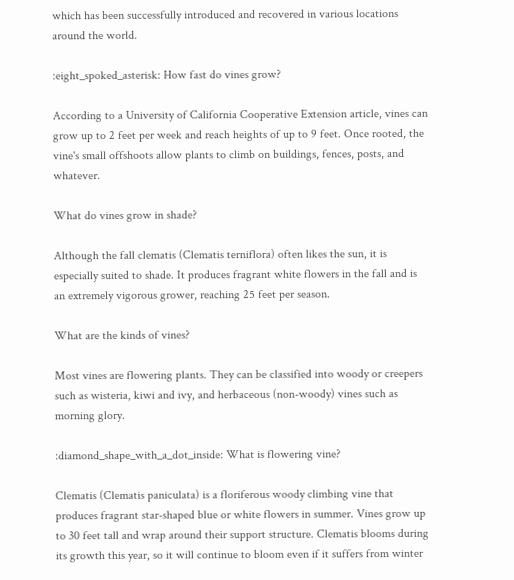which has been successfully introduced and recovered in various locations around the world.

:eight_spoked_asterisk: How fast do vines grow?

According to a University of California Cooperative Extension article, vines can grow up to 2 feet per week and reach heights of up to 9 feet. Once rooted, the vine's small offshoots allow plants to climb on buildings, fences, posts, and whatever.

What do vines grow in shade?

Although the fall clematis (Clematis terniflora) often likes the sun, it is especially suited to shade. It produces fragrant white flowers in the fall and is an extremely vigorous grower, reaching 25 feet per season.

What are the kinds of vines?

Most vines are flowering plants. They can be classified into woody or creepers such as wisteria, kiwi and ivy, and herbaceous (non-woody) vines such as morning glory.

:diamond_shape_with_a_dot_inside: What is flowering vine?

Clematis (Clematis paniculata) is a floriferous woody climbing vine that produces fragrant star-shaped blue or white flowers in summer. Vines grow up to 30 feet tall and wrap around their support structure. Clematis blooms during its growth this year, so it will continue to bloom even if it suffers from winter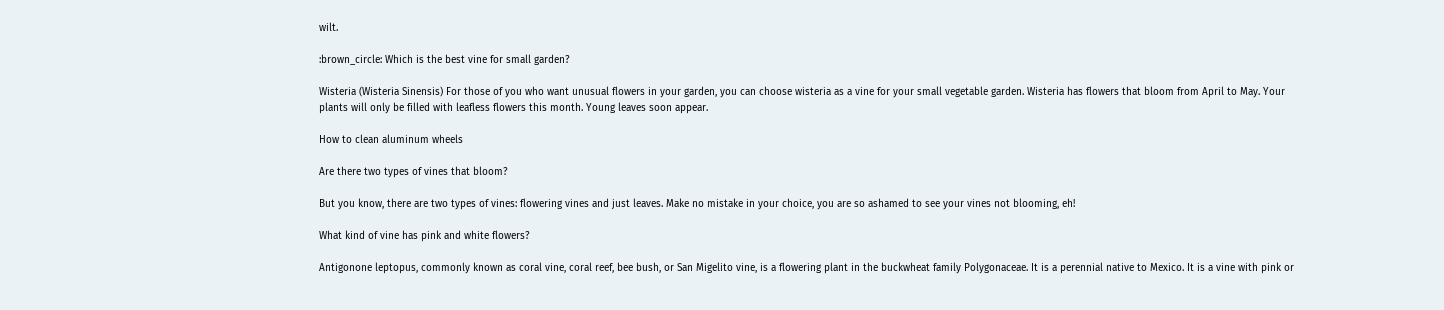wilt.

:brown_circle: Which is the best vine for small garden?

Wisteria (Wisteria Sinensis) For those of you who want unusual flowers in your garden, you can choose wisteria as a vine for your small vegetable garden. Wisteria has flowers that bloom from April to May. Your plants will only be filled with leafless flowers this month. Young leaves soon appear.

How to clean aluminum wheels

Are there two types of vines that bloom?

But you know, there are two types of vines: flowering vines and just leaves. Make no mistake in your choice, you are so ashamed to see your vines not blooming, eh!

What kind of vine has pink and white flowers?

Antigonone leptopus, commonly known as coral vine, coral reef, bee bush, or San Migelito vine, is a flowering plant in the buckwheat family Polygonaceae. It is a perennial native to Mexico. It is a vine with pink or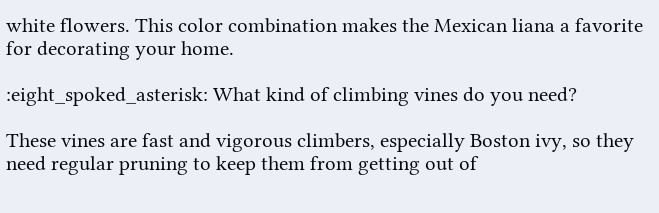white flowers. This color combination makes the Mexican liana a favorite for decorating your home.

:eight_spoked_asterisk: What kind of climbing vines do you need?

These vines are fast and vigorous climbers, especially Boston ivy, so they need regular pruning to keep them from getting out of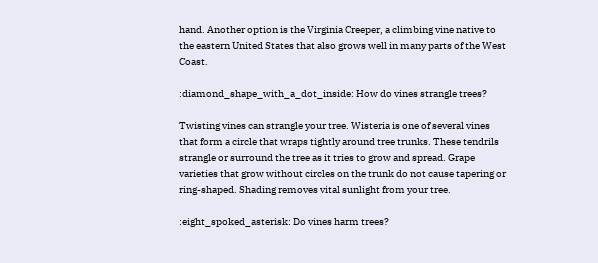hand. Another option is the Virginia Creeper, a climbing vine native to the eastern United States that also grows well in many parts of the West Coast.

:diamond_shape_with_a_dot_inside: How do vines strangle trees?

Twisting vines can strangle your tree. Wisteria is one of several vines that form a circle that wraps tightly around tree trunks. These tendrils strangle or surround the tree as it tries to grow and spread. Grape varieties that grow without circles on the trunk do not cause tapering or ring-shaped. Shading removes vital sunlight from your tree.

:eight_spoked_asterisk: Do vines harm trees?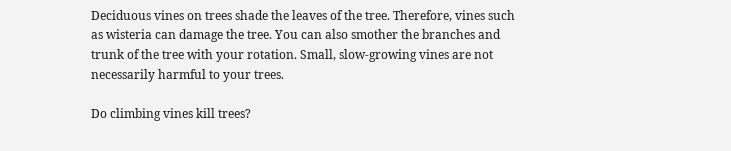Deciduous vines on trees shade the leaves of the tree. Therefore, vines such as wisteria can damage the tree. You can also smother the branches and trunk of the tree with your rotation. Small, slow-growing vines are not necessarily harmful to your trees.

Do climbing vines kill trees?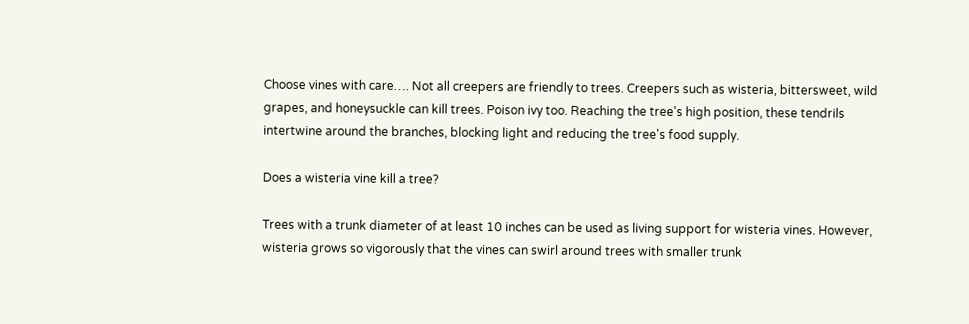Choose vines with care…. Not all creepers are friendly to trees. Creepers such as wisteria, bittersweet, wild grapes, and honeysuckle can kill trees. Poison ivy too. Reaching the tree's high position, these tendrils intertwine around the branches, blocking light and reducing the tree's food supply.

Does a wisteria vine kill a tree?

Trees with a trunk diameter of at least 10 inches can be used as living support for wisteria vines. However, wisteria grows so vigorously that the vines can swirl around trees with smaller trunk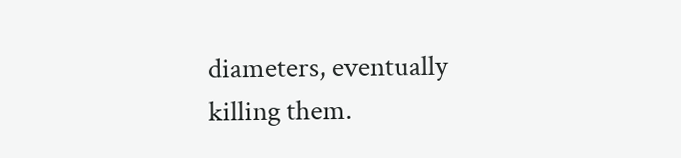diameters, eventually killing them.